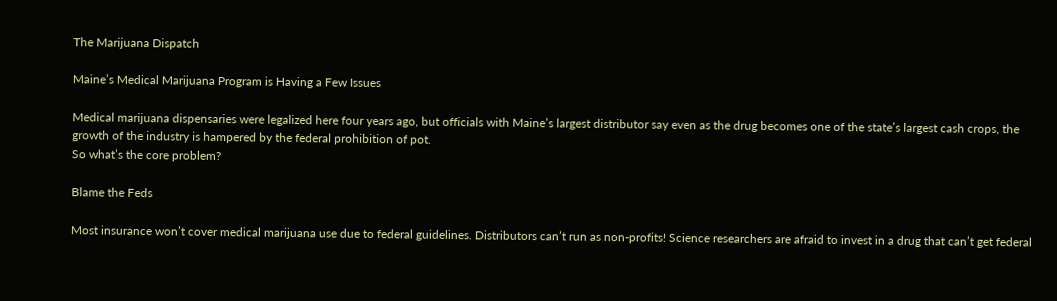The Marijuana Dispatch

Maine’s Medical Marijuana Program is Having a Few Issues

Medical marijuana dispensaries were legalized here four years ago, but officials with Maine’s largest distributor say even as the drug becomes one of the state’s largest cash crops, the growth of the industry is hampered by the federal prohibition of pot.
So what’s the core problem?

Blame the Feds

Most insurance won’t cover medical marijuana use due to federal guidelines. Distributors can’t run as non-profits! Science researchers are afraid to invest in a drug that can’t get federal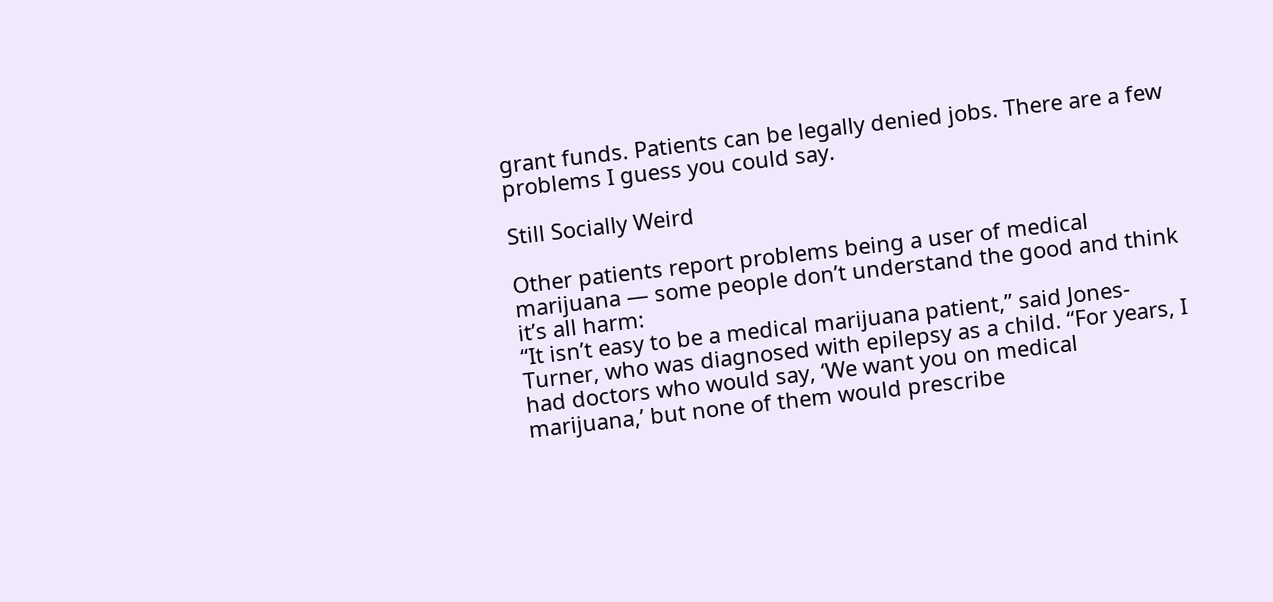grant funds. Patients can be legally denied jobs. There are a few problems I guess you could say.

Still Socially Weird

Other patients report problems being a user of medical marijuana — some people don’t understand the good and think it’s all harm:
“It isn’t easy to be a medical marijuana patient,” said Jones-Turner, who was diagnosed with epilepsy as a child. “For years, I had doctors who would say, ‘We want you on medical marijuana,’ but none of them would prescribe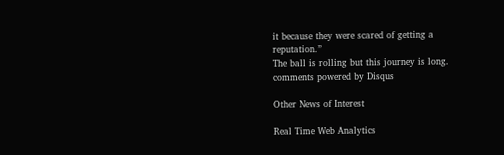it because they were scared of getting a reputation.”
The ball is rolling but this journey is long.
comments powered by Disqus

Other News of Interest

Real Time Web Analytics